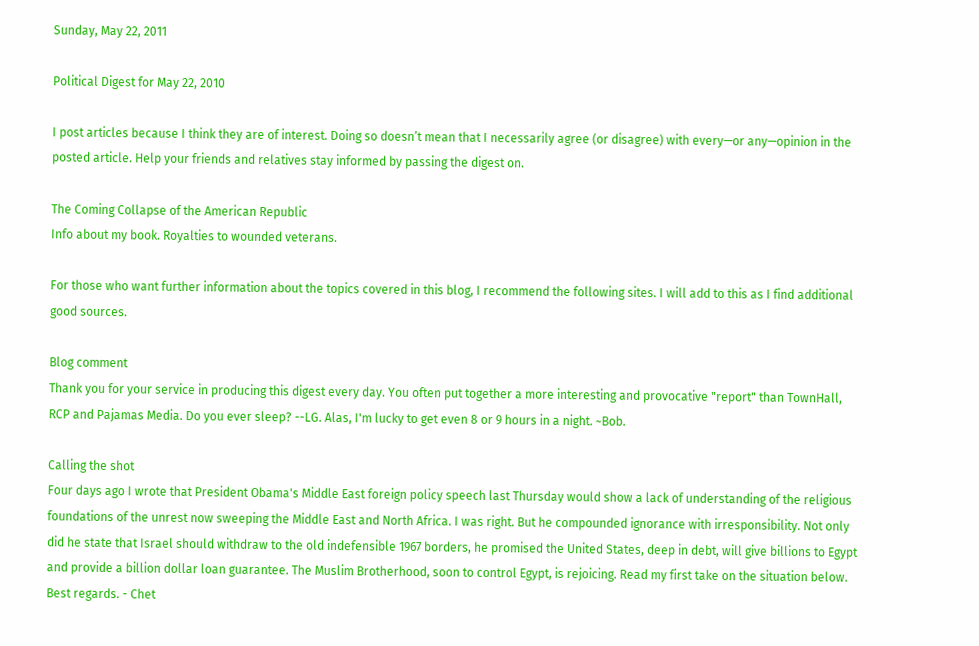Sunday, May 22, 2011

Political Digest for May 22, 2010

I post articles because I think they are of interest. Doing so doesn’t mean that I necessarily agree (or disagree) with every—or any—opinion in the posted article. Help your friends and relatives stay informed by passing the digest on.

The Coming Collapse of the American Republic
Info about my book. Royalties to wounded veterans.

For those who want further information about the topics covered in this blog, I recommend the following sites. I will add to this as I find additional good sources.

Blog comment
Thank you for your service in producing this digest every day. You often put together a more interesting and provocative "report" than TownHall, RCP and Pajamas Media. Do you ever sleep? --LG. Alas, I'm lucky to get even 8 or 9 hours in a night. ~Bob.

Calling the shot
Four days ago I wrote that President Obama's Middle East foreign policy speech last Thursday would show a lack of understanding of the religious foundations of the unrest now sweeping the Middle East and North Africa. I was right. But he compounded ignorance with irresponsibility. Not only did he state that Israel should withdraw to the old indefensible 1967 borders, he promised the United States, deep in debt, will give billions to Egypt and provide a billion dollar loan guarantee. The Muslim Brotherhood, soon to control Egypt, is rejoicing. Read my first take on the situation below. Best regards. - Chet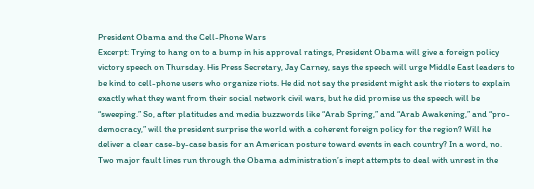President Obama and the Cell-Phone Wars
Excerpt: Trying to hang on to a bump in his approval ratings, President Obama will give a foreign policy victory speech on Thursday. His Press Secretary, Jay Carney, says the speech will urge Middle East leaders to be kind to cell-phone users who organize riots. He did not say the president might ask the rioters to explain exactly what they want from their social network civil wars, but he did promise us the speech will be “sweeping.” So, after platitudes and media buzzwords like “Arab Spring,” and “Arab Awakening,” and “pro-democracy,” will the president surprise the world with a coherent foreign policy for the region? Will he deliver a clear case-by-case basis for an American posture toward events in each country? In a word, no. Two major fault lines run through the Obama administration’s inept attempts to deal with unrest in the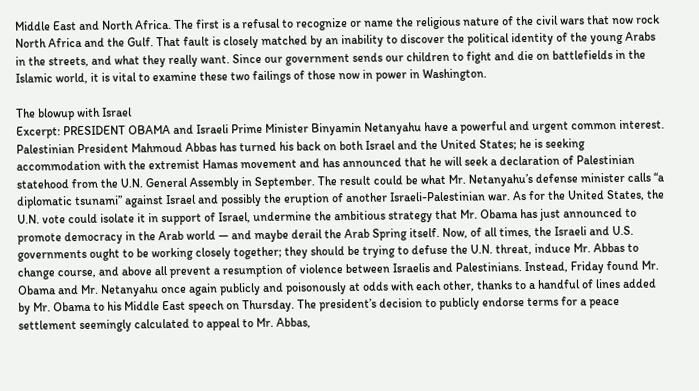Middle East and North Africa. The first is a refusal to recognize or name the religious nature of the civil wars that now rock North Africa and the Gulf. That fault is closely matched by an inability to discover the political identity of the young Arabs in the streets, and what they really want. Since our government sends our children to fight and die on battlefields in the Islamic world, it is vital to examine these two failings of those now in power in Washington.

The blowup with Israel
Excerpt: PRESIDENT OBAMA and Israeli Prime Minister Binyamin Netanyahu have a powerful and urgent common interest. Palestinian President Mahmoud Abbas has turned his back on both Israel and the United States; he is seeking accommodation with the extremist Hamas movement and has announced that he will seek a declaration of Palestinian statehood from the U.N. General Assembly in September. The result could be what Mr. Netanyahu’s defense minister calls “a diplomatic tsunami” against Israel and possibly the eruption of another Israeli-Palestinian war. As for the United States, the U.N. vote could isolate it in support of Israel, undermine the ambitious strategy that Mr. Obama has just announced to promote democracy in the Arab world — and maybe derail the Arab Spring itself. Now, of all times, the Israeli and U.S. governments ought to be working closely together; they should be trying to defuse the U.N. threat, induce Mr. Abbas to change course, and above all prevent a resumption of violence between Israelis and Palestinians. Instead, Friday found Mr. Obama and Mr. Netanyahu once again publicly and poisonously at odds with each other, thanks to a handful of lines added by Mr. Obama to his Middle East speech on Thursday. The president’s decision to publicly endorse terms for a peace settlement seemingly calculated to appeal to Mr. Abbas,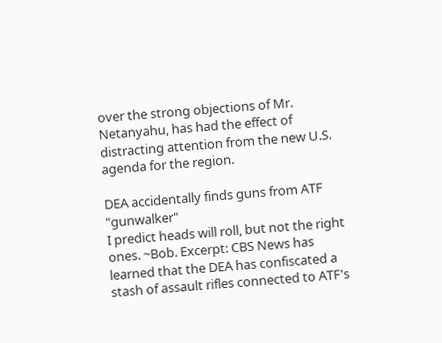over the strong objections of Mr. Netanyahu, has had the effect of distracting attention from the new U.S. agenda for the region.

DEA accidentally finds guns from ATF "gunwalker"
I predict heads will roll, but not the right ones. ~Bob. Excerpt: CBS News has learned that the DEA has confiscated a stash of assault rifles connected to ATF's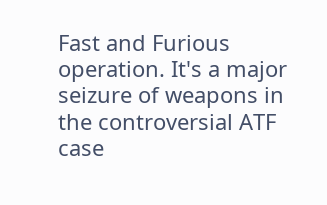Fast and Furious operation. It's a major seizure of weapons in the controversial ATF case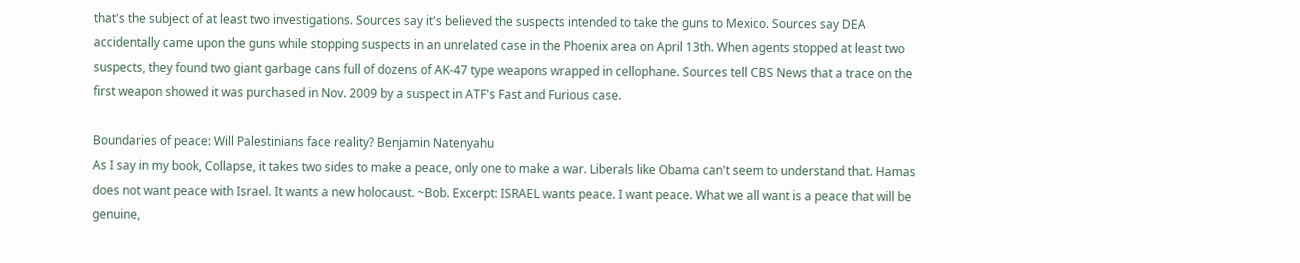that's the subject of at least two investigations. Sources say it's believed the suspects intended to take the guns to Mexico. Sources say DEA accidentally came upon the guns while stopping suspects in an unrelated case in the Phoenix area on April 13th. When agents stopped at least two suspects, they found two giant garbage cans full of dozens of AK-47 type weapons wrapped in cellophane. Sources tell CBS News that a trace on the first weapon showed it was purchased in Nov. 2009 by a suspect in ATF's Fast and Furious case.

Boundaries of peace: Will Palestinians face reality? Benjamin Natenyahu
As I say in my book, Collapse, it takes two sides to make a peace, only one to make a war. Liberals like Obama can't seem to understand that. Hamas does not want peace with Israel. It wants a new holocaust. ~Bob. Excerpt: ISRAEL wants peace. I want peace. What we all want is a peace that will be genuine,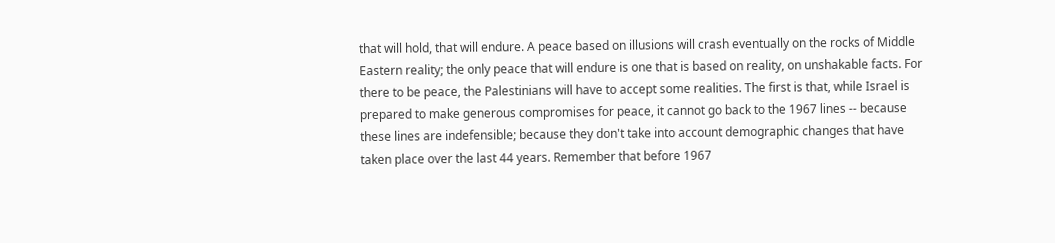that will hold, that will endure. A peace based on illusions will crash eventually on the rocks of Middle Eastern reality; the only peace that will endure is one that is based on reality, on unshakable facts. For there to be peace, the Palestinians will have to accept some realities. The first is that, while Israel is prepared to make generous compromises for peace, it cannot go back to the 1967 lines -- because these lines are indefensible; because they don't take into account demographic changes that have taken place over the last 44 years. Remember that before 1967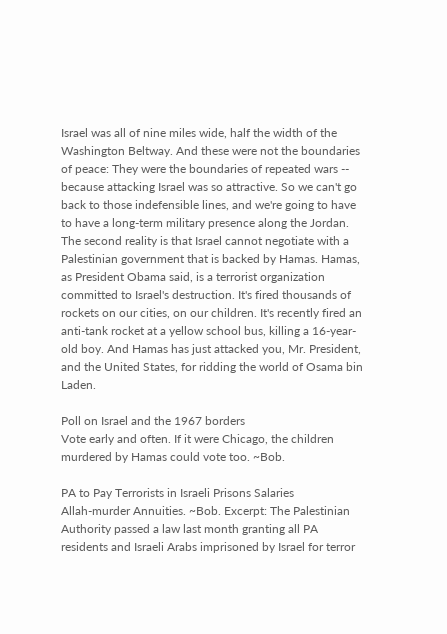Israel was all of nine miles wide, half the width of the Washington Beltway. And these were not the boundaries of peace: They were the boundaries of repeated wars -- because attacking Israel was so attractive. So we can't go back to those indefensible lines, and we're going to have to have a long-term military presence along the Jordan. The second reality is that Israel cannot negotiate with a Palestinian government that is backed by Hamas. Hamas, as President Obama said, is a terrorist organization committed to Israel's destruction. It's fired thousands of rockets on our cities, on our children. It's recently fired an anti-tank rocket at a yellow school bus, killing a 16-year-old boy. And Hamas has just attacked you, Mr. President, and the United States, for ridding the world of Osama bin Laden.

Poll on Israel and the 1967 borders
Vote early and often. If it were Chicago, the children murdered by Hamas could vote too. ~Bob.

PA to Pay Terrorists in Israeli Prisons Salaries
Allah-murder Annuities. ~Bob. Excerpt: The Palestinian Authority passed a law last month granting all PA residents and Israeli Arabs imprisoned by Israel for terror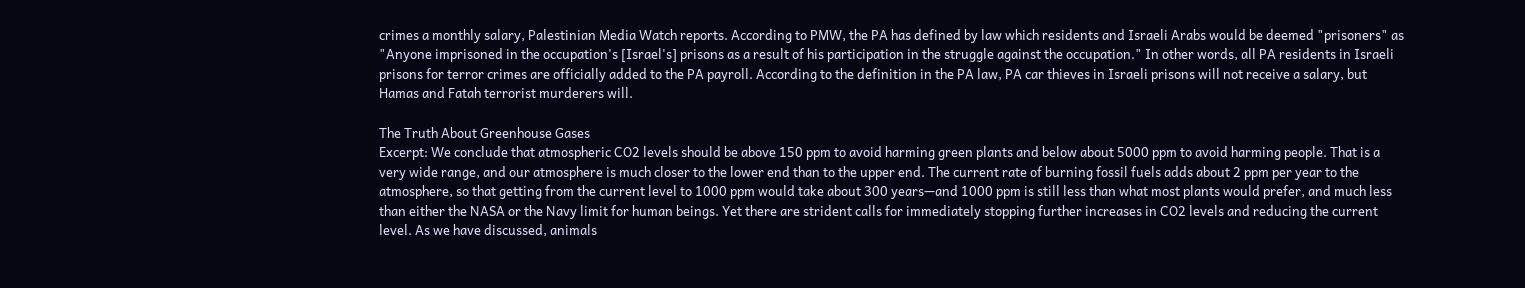crimes a monthly salary, Palestinian Media Watch reports. According to PMW, the PA has defined by law which residents and Israeli Arabs would be deemed "prisoners" as "Anyone imprisoned in the occupation's [Israel's] prisons as a result of his participation in the struggle against the occupation." In other words, all PA residents in Israeli prisons for terror crimes are officially added to the PA payroll. According to the definition in the PA law, PA car thieves in Israeli prisons will not receive a salary, but Hamas and Fatah terrorist murderers will.

The Truth About Greenhouse Gases
Excerpt: We conclude that atmospheric CO2 levels should be above 150 ppm to avoid harming green plants and below about 5000 ppm to avoid harming people. That is a very wide range, and our atmosphere is much closer to the lower end than to the upper end. The current rate of burning fossil fuels adds about 2 ppm per year to the atmosphere, so that getting from the current level to 1000 ppm would take about 300 years—and 1000 ppm is still less than what most plants would prefer, and much less than either the NASA or the Navy limit for human beings. Yet there are strident calls for immediately stopping further increases in CO2 levels and reducing the current level. As we have discussed, animals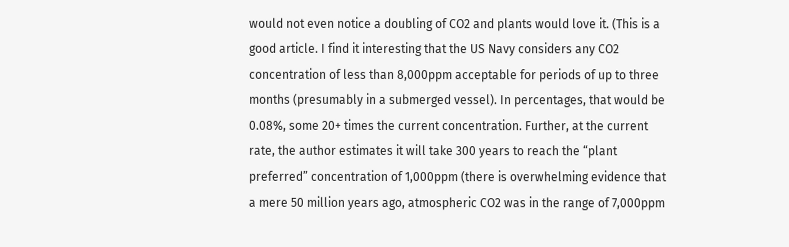would not even notice a doubling of CO2 and plants would love it. (This is a good article. I find it interesting that the US Navy considers any CO2 concentration of less than 8,000ppm acceptable for periods of up to three months (presumably in a submerged vessel). In percentages, that would be 0.08%, some 20+ times the current concentration. Further, at the current rate, the author estimates it will take 300 years to reach the “plant preferred” concentration of 1,000ppm (there is overwhelming evidence that a mere 50 million years ago, atmospheric CO2 was in the range of 7,000ppm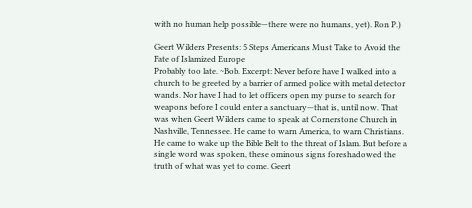with no human help possible—there were no humans, yet). Ron P.)

Geert Wilders Presents: 5 Steps Americans Must Take to Avoid the Fate of Islamized Europe
Probably too late. ~Bob. Excerpt: Never before have I walked into a church to be greeted by a barrier of armed police with metal detector wands. Nor have I had to let officers open my purse to search for weapons before I could enter a sanctuary—that is, until now. That was when Geert Wilders came to speak at Cornerstone Church in Nashville, Tennessee. He came to warn America, to warn Christians. He came to wake up the Bible Belt to the threat of Islam. But before a single word was spoken, these ominous signs foreshadowed the truth of what was yet to come. Geert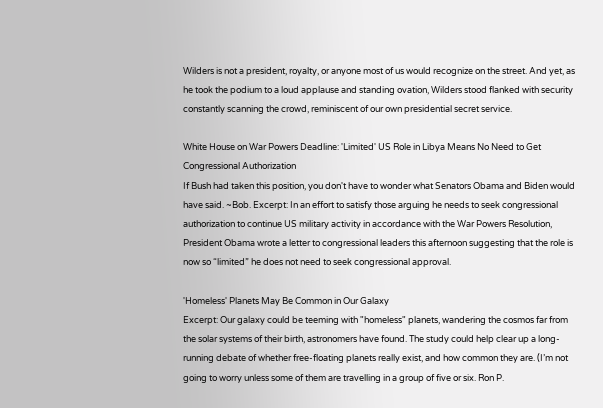Wilders is not a president, royalty, or anyone most of us would recognize on the street. And yet, as he took the podium to a loud applause and standing ovation, Wilders stood flanked with security constantly scanning the crowd, reminiscent of our own presidential secret service.

White House on War Powers Deadline: 'Limited' US Role in Libya Means No Need to Get Congressional Authorization
If Bush had taken this position, you don't have to wonder what Senators Obama and Biden would have said. ~Bob. Excerpt: In an effort to satisfy those arguing he needs to seek congressional authorization to continue US military activity in accordance with the War Powers Resolution, President Obama wrote a letter to congressional leaders this afternoon suggesting that the role is now so “limited” he does not need to seek congressional approval.

'Homeless' Planets May Be Common in Our Galaxy
Excerpt: Our galaxy could be teeming with "homeless" planets, wandering the cosmos far from the solar systems of their birth, astronomers have found. The study could help clear up a long-running debate of whether free-floating planets really exist, and how common they are. (I’m not going to worry unless some of them are travelling in a group of five or six. Ron P.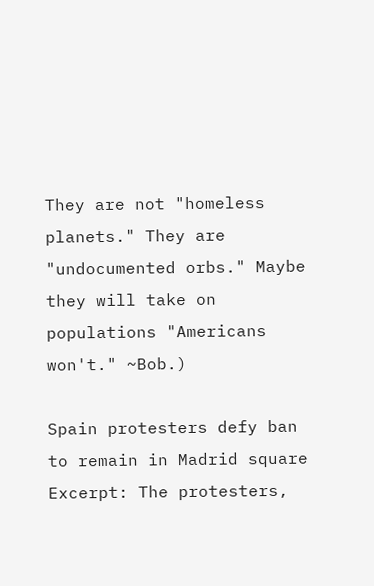They are not "homeless planets." They are "undocumented orbs." Maybe they will take on populations "Americans won't." ~Bob.)

Spain protesters defy ban to remain in Madrid square
Excerpt: The protesters,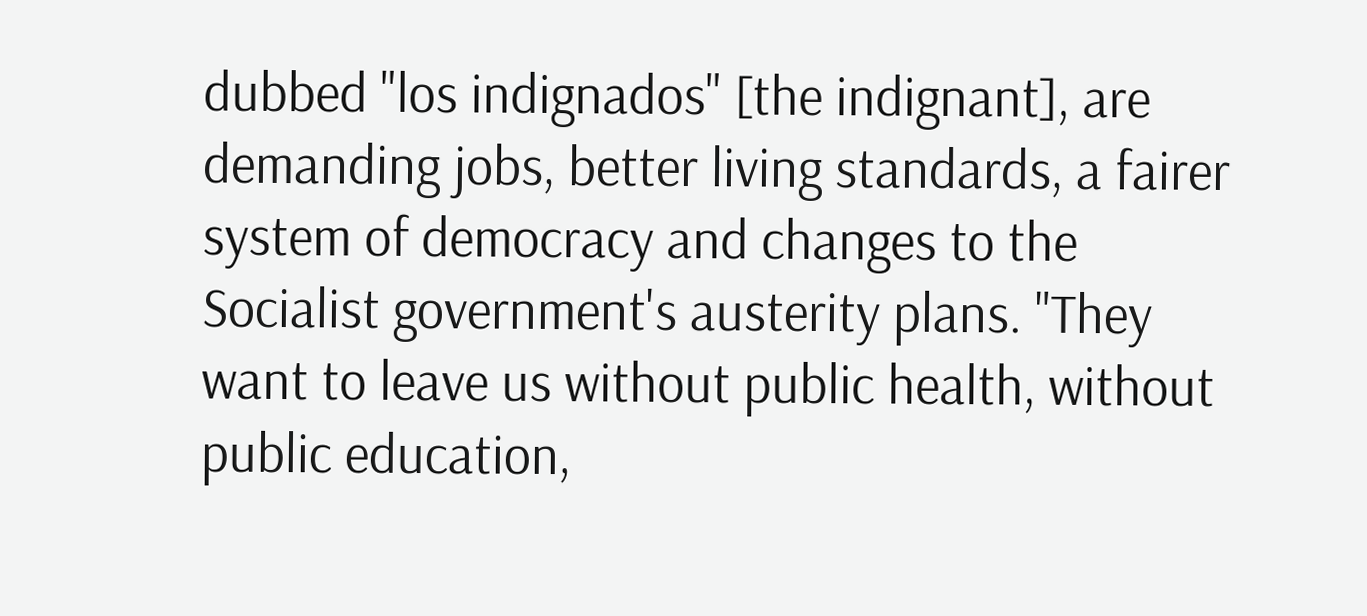dubbed "los indignados" [the indignant], are demanding jobs, better living standards, a fairer system of democracy and changes to the Socialist government's austerity plans. "They want to leave us without public health, without public education,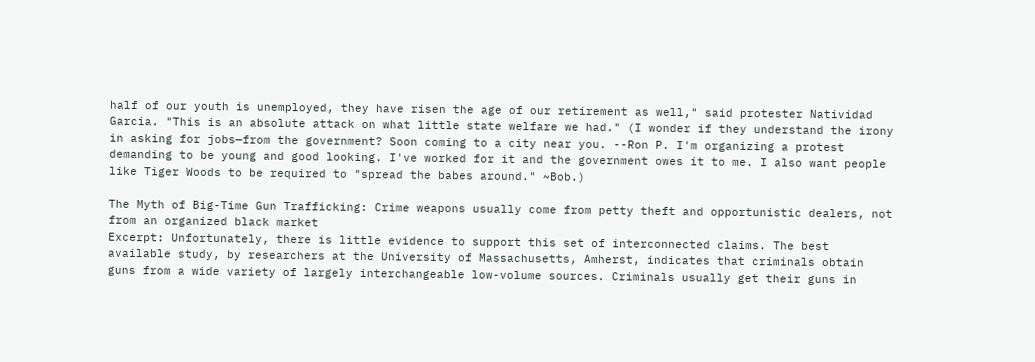half of our youth is unemployed, they have risen the age of our retirement as well," said protester Natividad Garcia. "This is an absolute attack on what little state welfare we had." (I wonder if they understand the irony in asking for jobs—from the government? Soon coming to a city near you. --Ron P. I'm organizing a protest demanding to be young and good looking. I've worked for it and the government owes it to me. I also want people like Tiger Woods to be required to "spread the babes around." ~Bob.)

The Myth of Big-Time Gun Trafficking: Crime weapons usually come from petty theft and opportunistic dealers, not from an organized black market
Excerpt: Unfortunately, there is little evidence to support this set of interconnected claims. The best available study, by researchers at the University of Massachusetts, Amherst, indicates that criminals obtain guns from a wide variety of largely interchangeable low-volume sources. Criminals usually get their guns in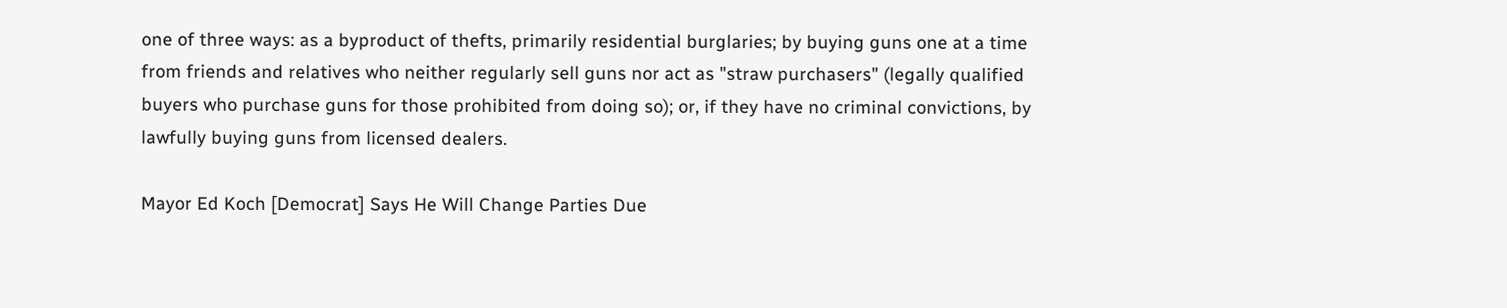one of three ways: as a byproduct of thefts, primarily residential burglaries; by buying guns one at a time from friends and relatives who neither regularly sell guns nor act as "straw purchasers" (legally qualified buyers who purchase guns for those prohibited from doing so); or, if they have no criminal convictions, by lawfully buying guns from licensed dealers.

Mayor Ed Koch [Democrat] Says He Will Change Parties Due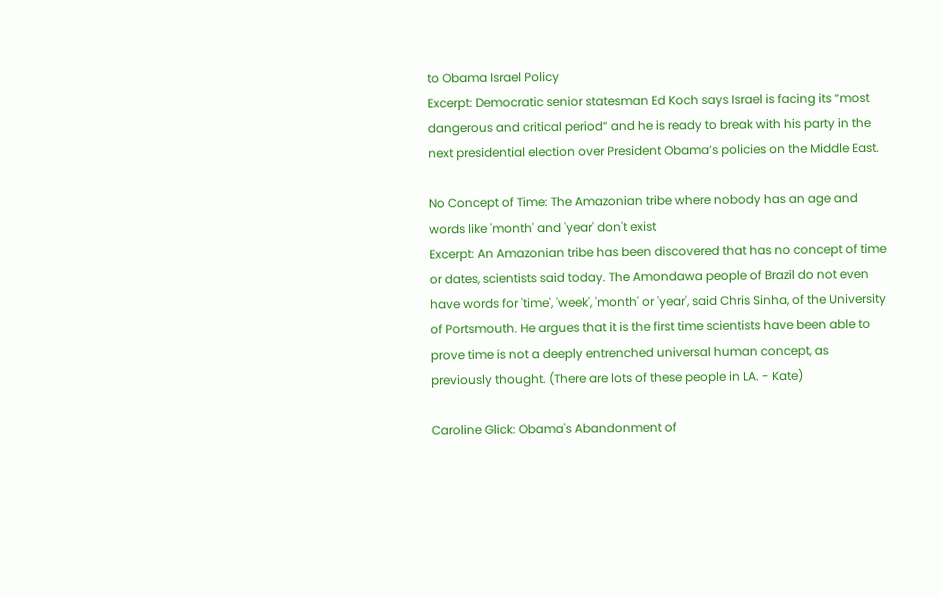to Obama Israel Policy
Excerpt: Democratic senior statesman Ed Koch says Israel is facing its “most dangerous and critical period” and he is ready to break with his party in the next presidential election over President Obama’s policies on the Middle East.

No Concept of Time: The Amazonian tribe where nobody has an age and words like 'month' and 'year' don't exist
Excerpt: An Amazonian tribe has been discovered that has no concept of time or dates, scientists said today. The Amondawa people of Brazil do not even have words for 'time', 'week', 'month' or 'year', said Chris Sinha, of the University of Portsmouth. He argues that it is the first time scientists have been able to prove time is not a deeply entrenched universal human concept, as previously thought. (There are lots of these people in LA. - Kate)

Caroline Glick: Obama's Abandonment of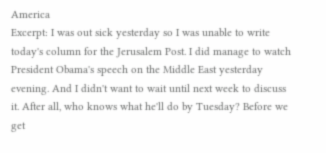America
Excerpt: I was out sick yesterday so I was unable to write today's column for the Jerusalem Post. I did manage to watch President Obama's speech on the Middle East yesterday evening. And I didn't want to wait until next week to discuss it. After all, who knows what he'll do by Tuesday? Before we get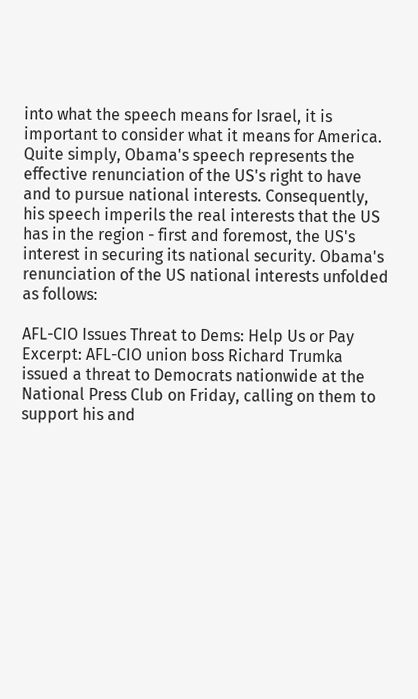into what the speech means for Israel, it is important to consider what it means for America. Quite simply, Obama's speech represents the effective renunciation of the US's right to have and to pursue national interests. Consequently, his speech imperils the real interests that the US has in the region - first and foremost, the US's interest in securing its national security. Obama's renunciation of the US national interests unfolded as follows:

AFL-CIO Issues Threat to Dems: Help Us or Pay
Excerpt: AFL-CIO union boss Richard Trumka issued a threat to Democrats nationwide at the National Press Club on Friday, calling on them to support his and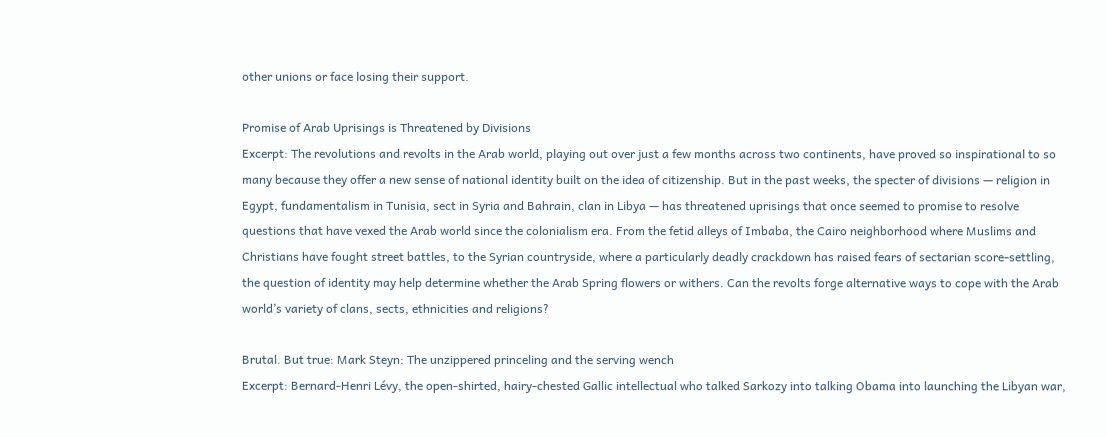other unions or face losing their support.

Promise of Arab Uprisings is Threatened by Divisions
Excerpt: The revolutions and revolts in the Arab world, playing out over just a few months across two continents, have proved so inspirational to so many because they offer a new sense of national identity built on the idea of citizenship. But in the past weeks, the specter of divisions — religion in Egypt, fundamentalism in Tunisia, sect in Syria and Bahrain, clan in Libya — has threatened uprisings that once seemed to promise to resolve questions that have vexed the Arab world since the colonialism era. From the fetid alleys of Imbaba, the Cairo neighborhood where Muslims and Christians have fought street battles, to the Syrian countryside, where a particularly deadly crackdown has raised fears of sectarian score-settling, the question of identity may help determine whether the Arab Spring flowers or withers. Can the revolts forge alternative ways to cope with the Arab world’s variety of clans, sects, ethnicities and religions?

Brutal. But true: Mark Steyn: The unzippered princeling and the serving wench
Excerpt: Bernard-Henri Lévy, the open-shirted, hairy-chested Gallic intellectual who talked Sarkozy into talking Obama into launching the Libyan war,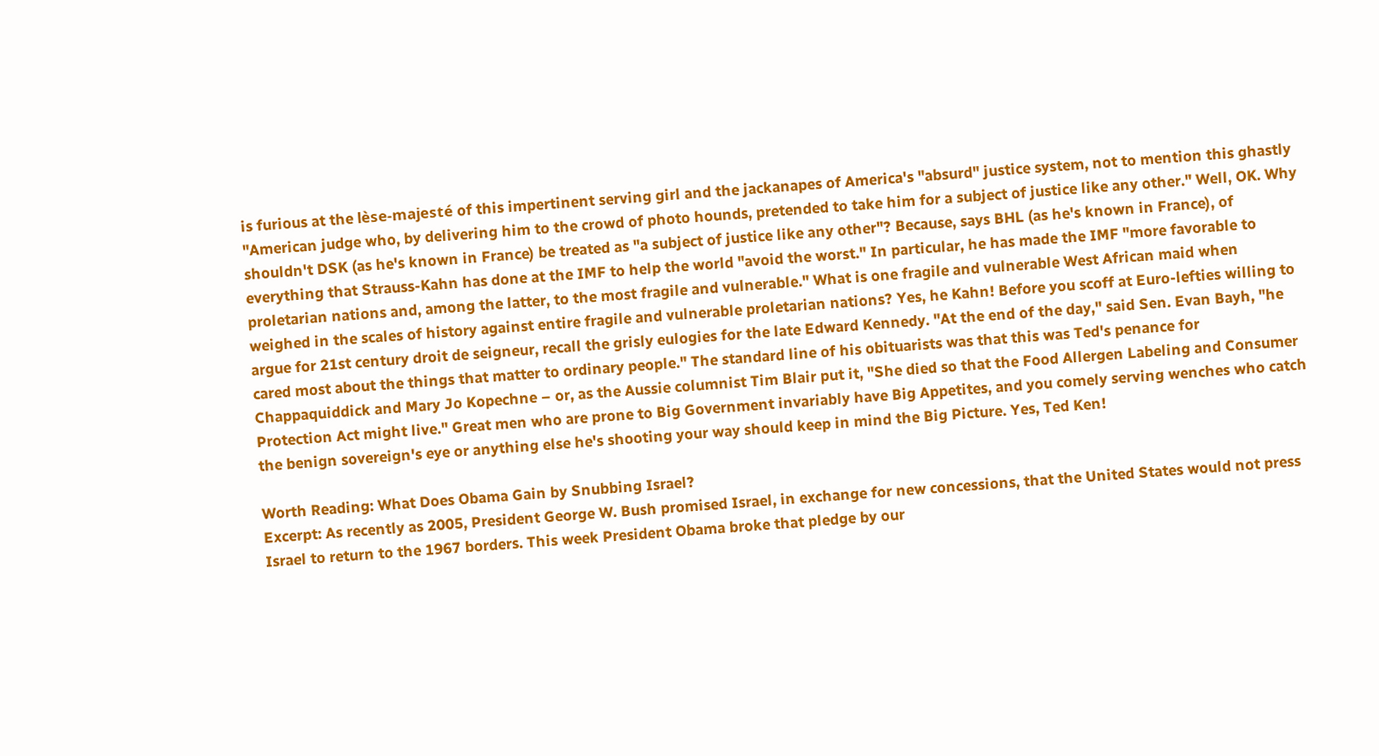is furious at the lèse-majesté of this impertinent serving girl and the jackanapes of America's "absurd" justice system, not to mention this ghastly "American judge who, by delivering him to the crowd of photo hounds, pretended to take him for a subject of justice like any other." Well, OK. Why shouldn't DSK (as he's known in France) be treated as "a subject of justice like any other"? Because, says BHL (as he's known in France), of everything that Strauss-Kahn has done at the IMF to help the world "avoid the worst." In particular, he has made the IMF "more favorable to proletarian nations and, among the latter, to the most fragile and vulnerable." What is one fragile and vulnerable West African maid when weighed in the scales of history against entire fragile and vulnerable proletarian nations? Yes, he Kahn! Before you scoff at Euro-lefties willing to argue for 21st century droit de seigneur, recall the grisly eulogies for the late Edward Kennedy. "At the end of the day," said Sen. Evan Bayh, "he cared most about the things that matter to ordinary people." The standard line of his obituarists was that this was Ted's penance for Chappaquiddick and Mary Jo Kopechne – or, as the Aussie columnist Tim Blair put it, "She died so that the Food Allergen Labeling and Consumer Protection Act might live." Great men who are prone to Big Government invariably have Big Appetites, and you comely serving wenches who catch the benign sovereign's eye or anything else he's shooting your way should keep in mind the Big Picture. Yes, Ted Ken!

Worth Reading: What Does Obama Gain by Snubbing Israel?
Excerpt: As recently as 2005, President George W. Bush promised Israel, in exchange for new concessions, that the United States would not press Israel to return to the 1967 borders. This week President Obama broke that pledge by our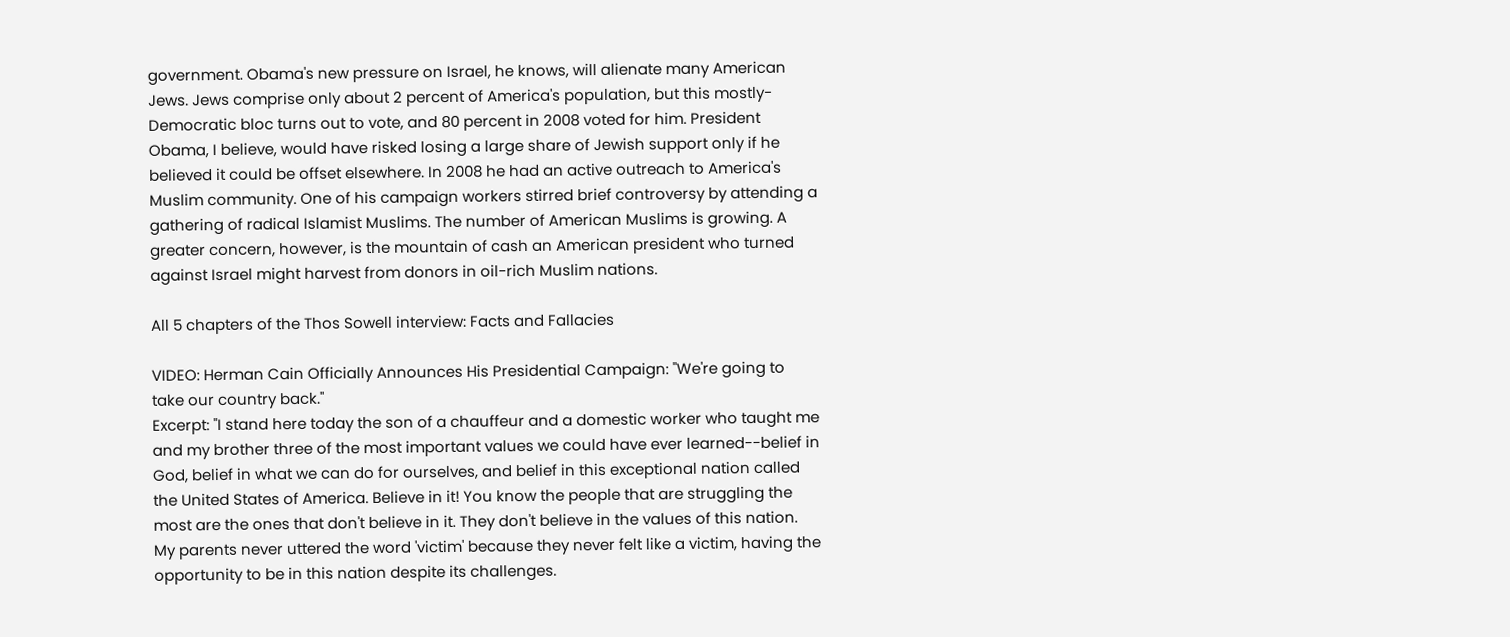government. Obama's new pressure on Israel, he knows, will alienate many American Jews. Jews comprise only about 2 percent of America's population, but this mostly-Democratic bloc turns out to vote, and 80 percent in 2008 voted for him. President Obama, I believe, would have risked losing a large share of Jewish support only if he believed it could be offset elsewhere. In 2008 he had an active outreach to America's Muslim community. One of his campaign workers stirred brief controversy by attending a gathering of radical Islamist Muslims. The number of American Muslims is growing. A greater concern, however, is the mountain of cash an American president who turned against Israel might harvest from donors in oil-rich Muslim nations.

All 5 chapters of the Thos Sowell interview: Facts and Fallacies

VIDEO: Herman Cain Officially Announces His Presidential Campaign: "We're going to take our country back."
Excerpt: "I stand here today the son of a chauffeur and a domestic worker who taught me and my brother three of the most important values we could have ever learned--belief in God, belief in what we can do for ourselves, and belief in this exceptional nation called the United States of America. Believe in it! You know the people that are struggling the most are the ones that don't believe in it. They don't believe in the values of this nation. My parents never uttered the word 'victim' because they never felt like a victim, having the opportunity to be in this nation despite its challenges.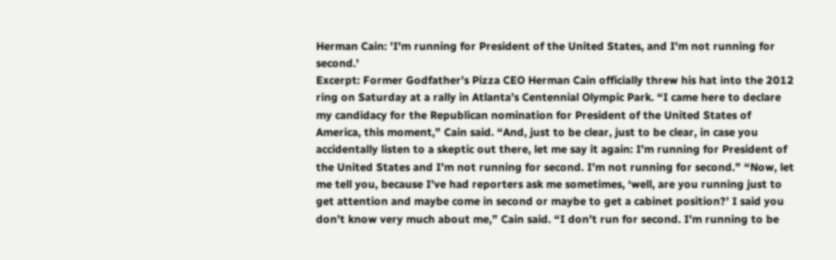Herman Cain: 'I'm running for President of the United States, and I'm not running for second.'
Excerpt: Former Godfather’s Pizza CEO Herman Cain officially threw his hat into the 2012 ring on Saturday at a rally in Atlanta’s Centennial Olympic Park. “I came here to declare my candidacy for the Republican nomination for President of the United States of America, this moment,” Cain said. “And, just to be clear, just to be clear, in case you accidentally listen to a skeptic out there, let me say it again: I’m running for President of the United States and I’m not running for second. I’m not running for second.” “Now, let me tell you, because I’ve had reporters ask me sometimes, ‘well, are you running just to get attention and maybe come in second or maybe to get a cabinet position?’ I said you don’t know very much about me,” Cain said. “I don’t run for second. I’m running to be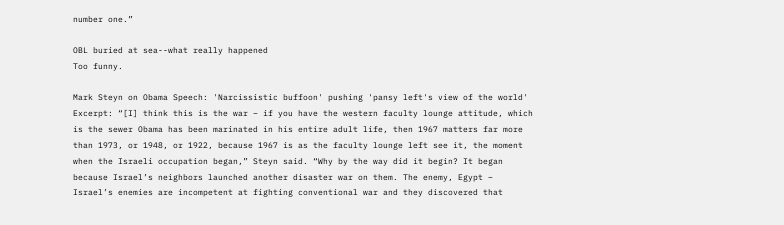number one.”

OBL buried at sea--what really happened
Too funny.

Mark Steyn on Obama Speech: 'Narcissistic buffoon' pushing 'pansy left's view of the world'
Excerpt: “[I] think this is the war – if you have the western faculty lounge attitude, which is the sewer Obama has been marinated in his entire adult life, then 1967 matters far more than 1973, or 1948, or 1922, because 1967 is as the faculty lounge left see it, the moment when the Israeli occupation began,” Steyn said. “Why by the way did it begin? It began because Israel’s neighbors launched another disaster war on them. The enemy, Egypt – Israel’s enemies are incompetent at fighting conventional war and they discovered that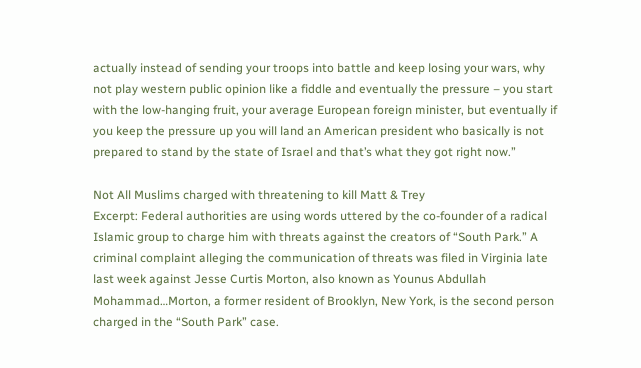actually instead of sending your troops into battle and keep losing your wars, why not play western public opinion like a fiddle and eventually the pressure – you start with the low-hanging fruit, your average European foreign minister, but eventually if you keep the pressure up you will land an American president who basically is not prepared to stand by the state of Israel and that’s what they got right now.”

Not All Muslims charged with threatening to kill Matt & Trey
Excerpt: Federal authorities are using words uttered by the co-founder of a radical Islamic group to charge him with threats against the creators of “South Park.” A criminal complaint alleging the communication of threats was filed in Virginia late last week against Jesse Curtis Morton, also known as Younus Abdullah Mohammad…Morton, a former resident of Brooklyn, New York, is the second person charged in the “South Park” case.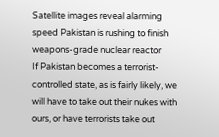Satellite images reveal alarming speed Pakistan is rushing to finish weapons-grade nuclear reactor
If Pakistan becomes a terrorist-controlled state, as is fairly likely, we will have to take out their nukes with ours, or have terrorists take out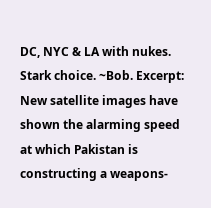DC, NYC & LA with nukes. Stark choice. ~Bob. Excerpt: New satellite images have shown the alarming speed at which Pakistan is constructing a weapons-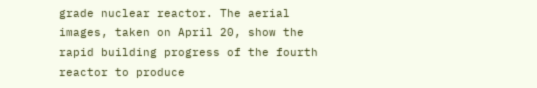grade nuclear reactor. The aerial images, taken on April 20, show the rapid building progress of the fourth reactor to produce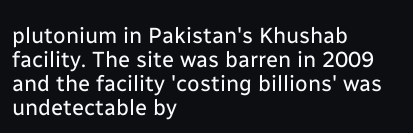plutonium in Pakistan's Khushab facility. The site was barren in 2009 and the facility 'costing billions' was undetectable by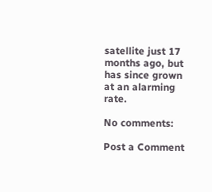satellite just 17 months ago, but has since grown at an alarming rate.

No comments:

Post a Comment